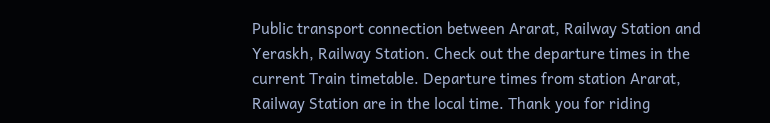Public transport connection between Ararat, Railway Station and Yeraskh, Railway Station. Check out the departure times in the current Train timetable. Departure times from station Ararat, Railway Station are in the local time. Thank you for riding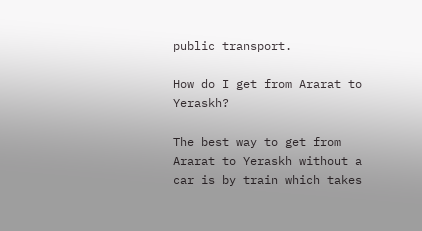public transport.

How do I get from Ararat to Yeraskh?

The best way to get from Ararat to Yeraskh without a car is by train which takes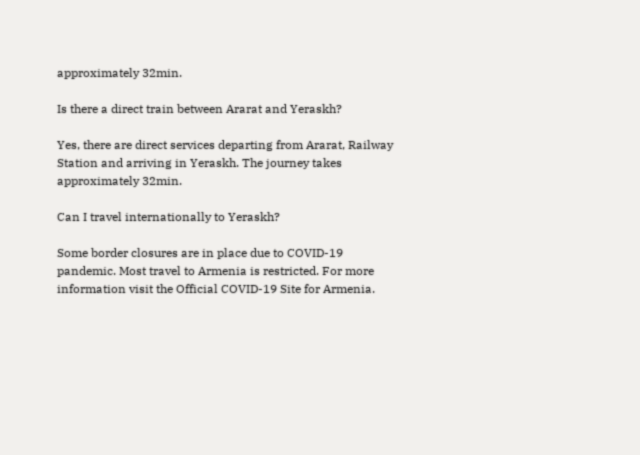approximately 32min.

Is there a direct train between Ararat and Yeraskh?

Yes, there are direct services departing from Ararat, Railway Station and arriving in Yeraskh. The journey takes approximately 32min.

Can I travel internationally to Yeraskh?

Some border closures are in place due to COVID-19 pandemic. Most travel to Armenia is restricted. For more information visit the Official COVID-19 Site for Armenia.